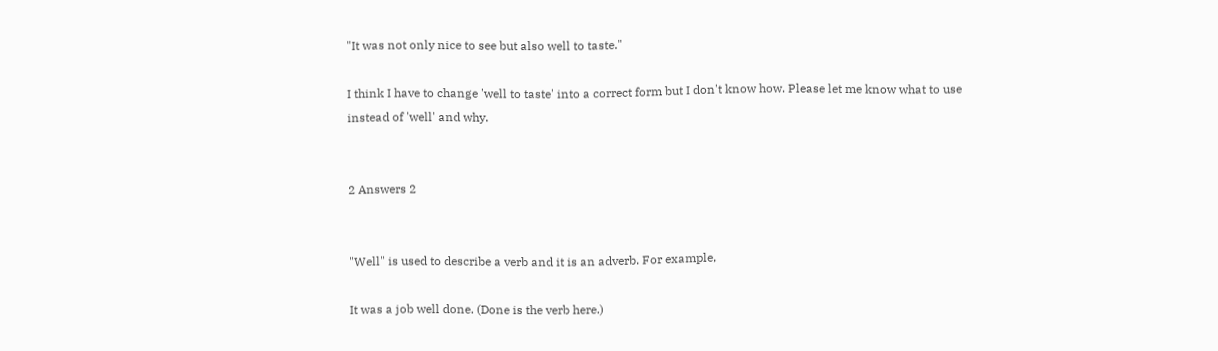"It was not only nice to see but also well to taste."

I think I have to change 'well to taste' into a correct form but I don't know how. Please let me know what to use instead of 'well' and why.


2 Answers 2


"Well" is used to describe a verb and it is an adverb. For example,

It was a job well done. (Done is the verb here.)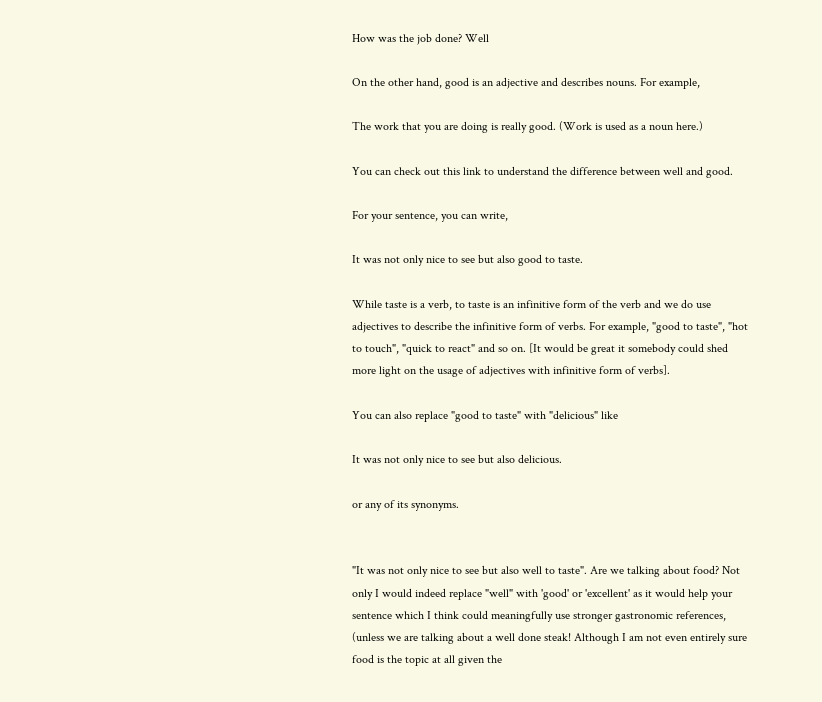How was the job done? Well

On the other hand, good is an adjective and describes nouns. For example,

The work that you are doing is really good. (Work is used as a noun here.)

You can check out this link to understand the difference between well and good.

For your sentence, you can write,

It was not only nice to see but also good to taste.

While taste is a verb, to taste is an infinitive form of the verb and we do use adjectives to describe the infinitive form of verbs. For example, "good to taste", "hot to touch", "quick to react" and so on. [It would be great it somebody could shed more light on the usage of adjectives with infinitive form of verbs].

You can also replace "good to taste" with "delicious" like

It was not only nice to see but also delicious.

or any of its synonyms.


"It was not only nice to see but also well to taste". Are we talking about food? Not only I would indeed replace "well" with 'good' or 'excellent' as it would help your sentence which I think could meaningfully use stronger gastronomic references, (unless we are talking about a well done steak! Although I am not even entirely sure food is the topic at all given the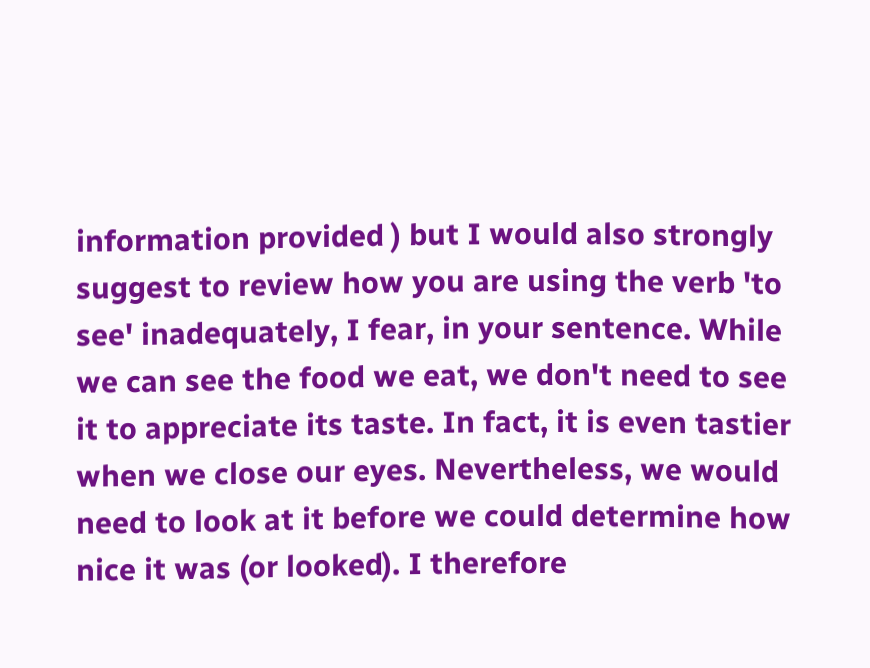information provided ) but I would also strongly suggest to review how you are using the verb 'to see' inadequately, I fear, in your sentence. While we can see the food we eat, we don't need to see it to appreciate its taste. In fact, it is even tastier when we close our eyes. Nevertheless, we would need to look at it before we could determine how nice it was (or looked). I therefore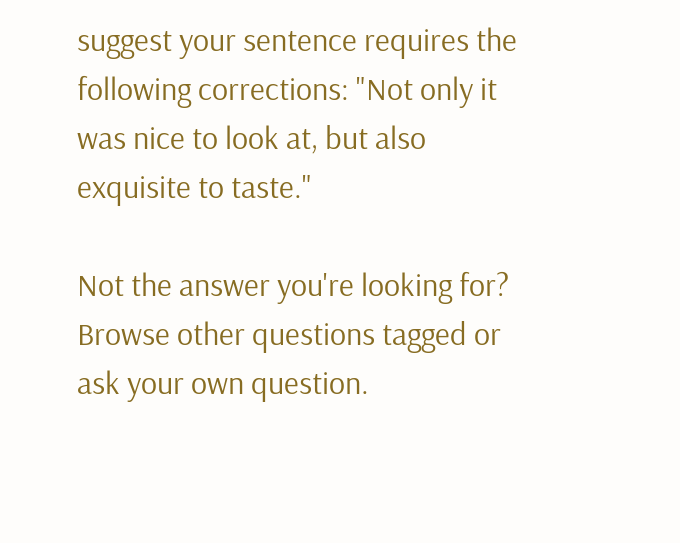suggest your sentence requires the following corrections: "Not only it was nice to look at, but also exquisite to taste."

Not the answer you're looking for? Browse other questions tagged or ask your own question.